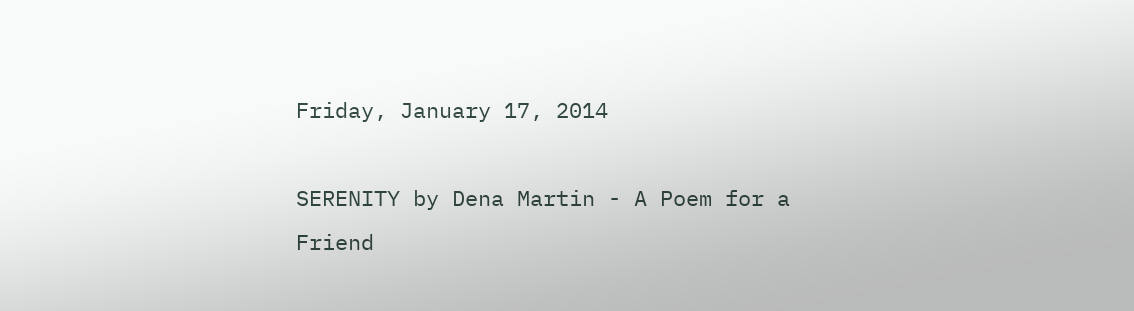Friday, January 17, 2014

SERENITY by Dena Martin - A Poem for a Friend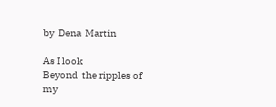by  Dena  Martin

As I look
Beyond  the ripples of my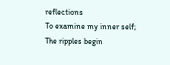reflections
To examine my inner self;
The ripples begin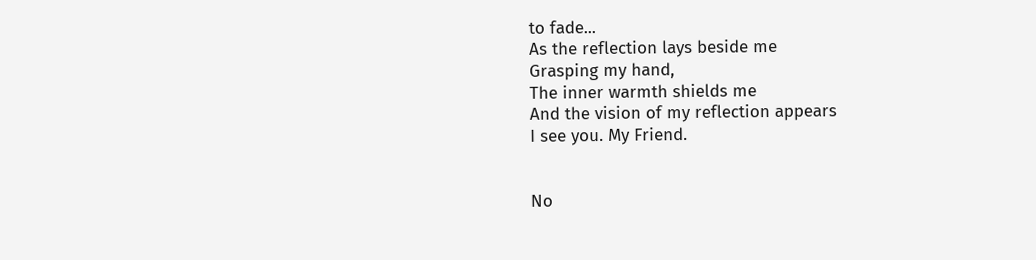to fade...
As the reflection lays beside me
Grasping my hand,
The inner warmth shields me
And the vision of my reflection appears
I see you. My Friend.


No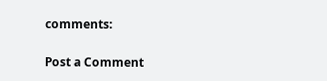comments:

Post a Comment